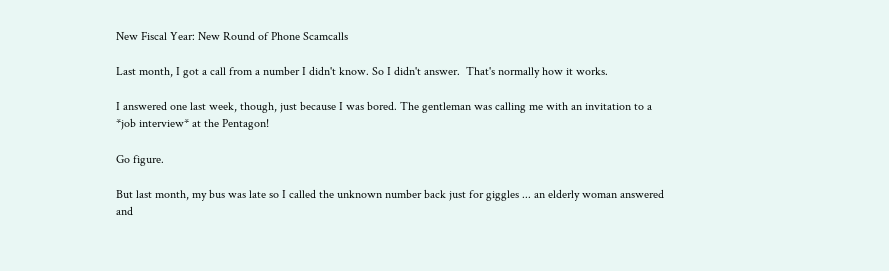New Fiscal Year: New Round of Phone Scamcalls

Last month, I got a call from a number I didn't know. So I didn't answer.  That's normally how it works.

I answered one last week, though, just because I was bored. The gentleman was calling me with an invitation to a *job interview* at the Pentagon!

Go figure.

But last month, my bus was late so I called the unknown number back just for giggles ... an elderly woman answered and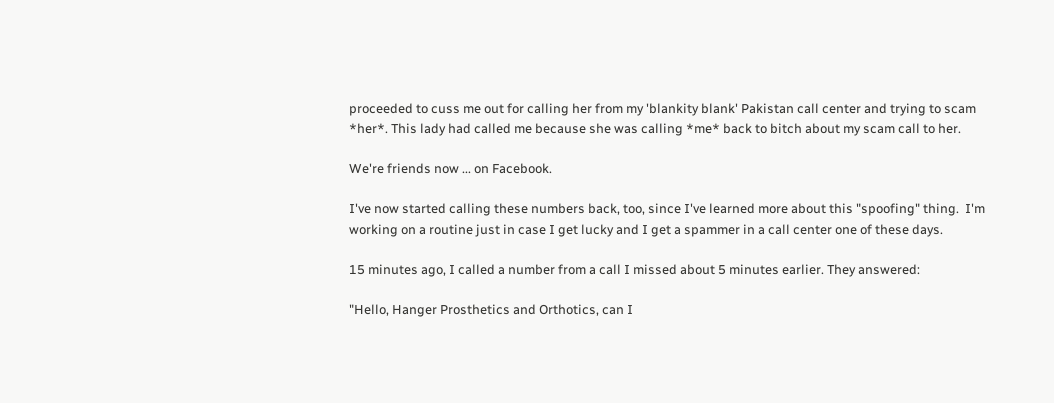proceeded to cuss me out for calling her from my 'blankity blank' Pakistan call center and trying to scam *her*. This lady had called me because she was calling *me* back to bitch about my scam call to her.

We're friends now ... on Facebook.

I've now started calling these numbers back, too, since I've learned more about this "spoofing" thing.  I'm working on a routine just in case I get lucky and I get a spammer in a call center one of these days.

15 minutes ago, I called a number from a call I missed about 5 minutes earlier. They answered:

"Hello, Hanger Prosthetics and Orthotics, can I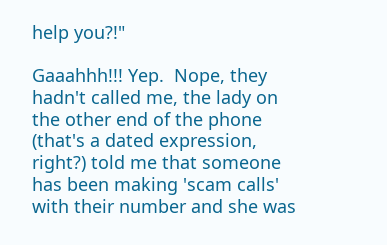help you?!"

Gaaahhh!!! Yep.  Nope, they hadn't called me, the lady on the other end of the phone (that's a dated expression, right?) told me that someone has been making 'scam calls' with their number and she was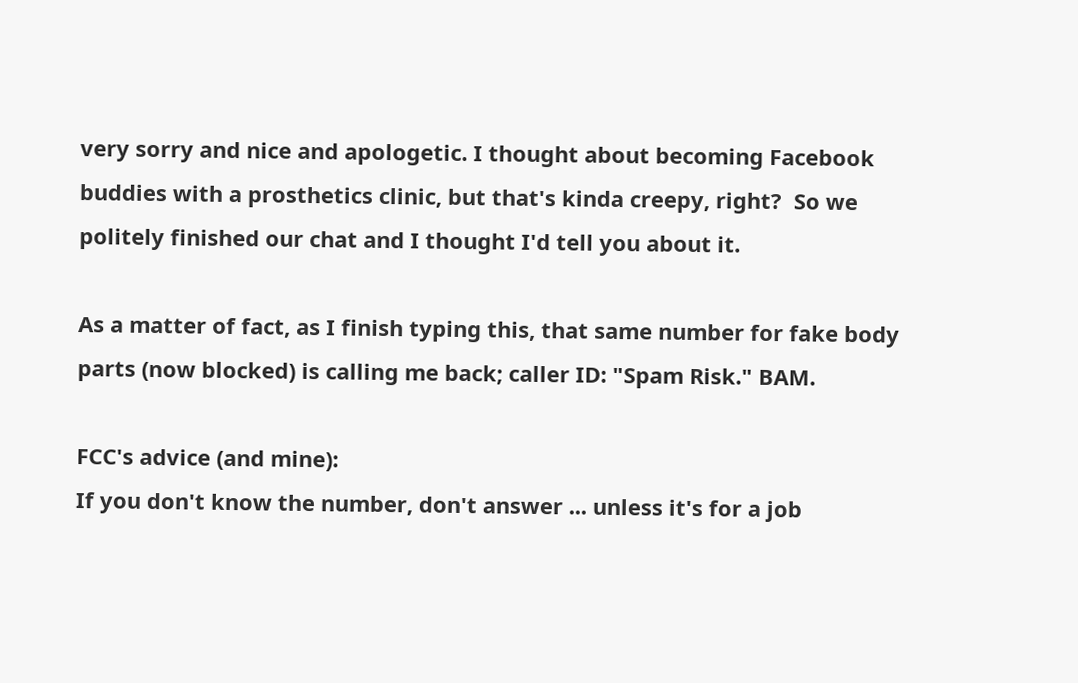very sorry and nice and apologetic. I thought about becoming Facebook buddies with a prosthetics clinic, but that's kinda creepy, right?  So we politely finished our chat and I thought I'd tell you about it.

As a matter of fact, as I finish typing this, that same number for fake body parts (now blocked) is calling me back; caller ID: "Spam Risk." BAM.

FCC's advice (and mine):
If you don't know the number, don't answer ... unless it's for a job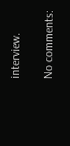interview.

No comments: